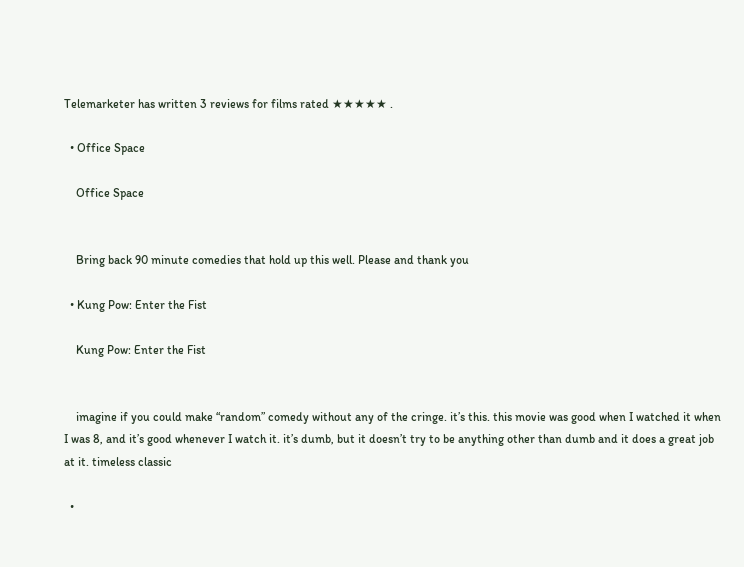Telemarketer has written 3 reviews for films rated ★★★★★ .

  • Office Space

    Office Space


    Bring back 90 minute comedies that hold up this well. Please and thank you

  • Kung Pow: Enter the Fist

    Kung Pow: Enter the Fist


    imagine if you could make “random” comedy without any of the cringe. it’s this. this movie was good when I watched it when I was 8, and it’s good whenever I watch it. it’s dumb, but it doesn’t try to be anything other than dumb and it does a great job at it. timeless classic

  •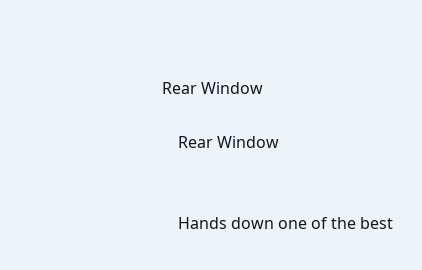Rear Window

    Rear Window


    Hands down one of the best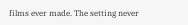films ever made. The setting never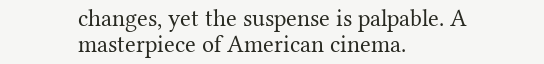changes, yet the suspense is palpable. A masterpiece of American cinema.